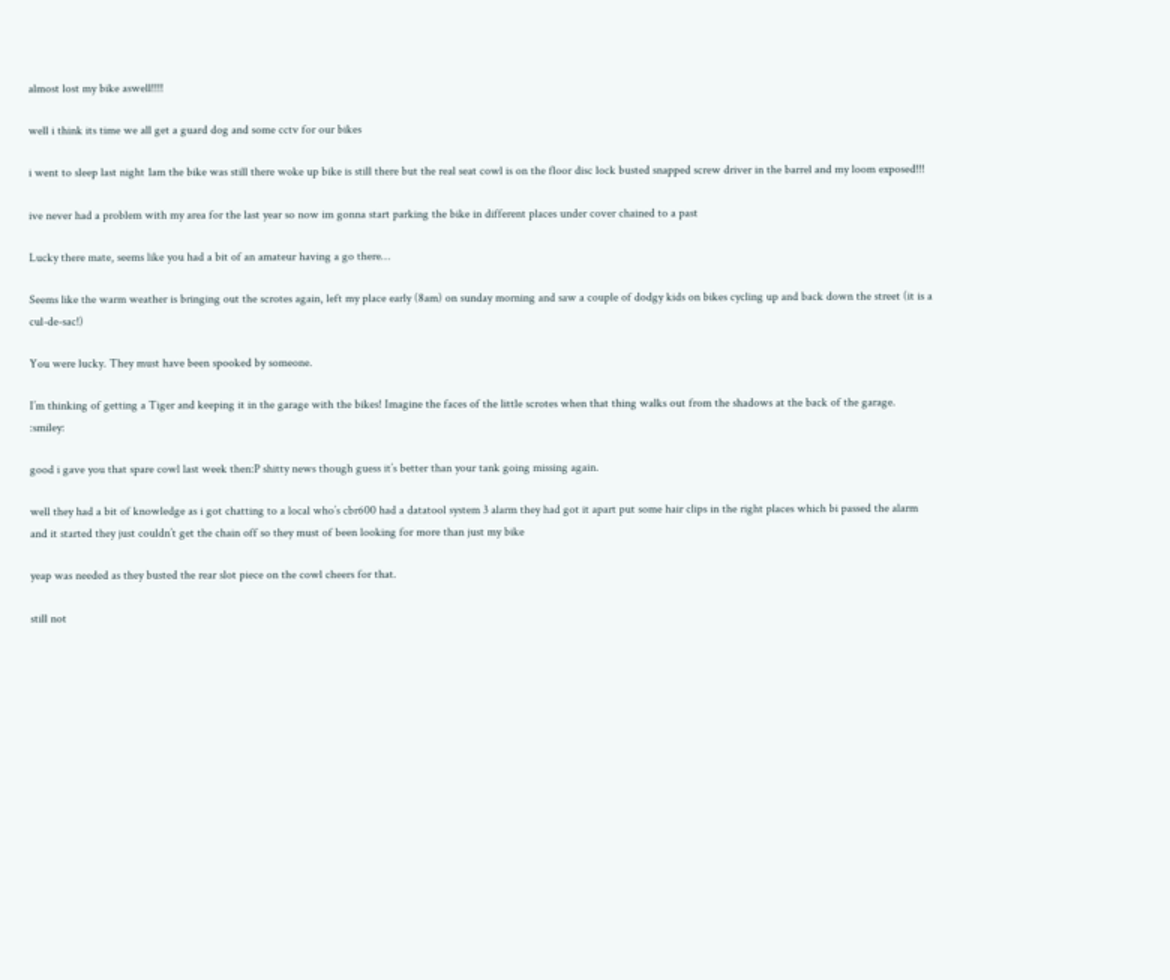almost lost my bike aswell!!!!

well i think its time we all get a guard dog and some cctv for our bikes

i went to sleep last night 1am the bike was still there woke up bike is still there but the real seat cowl is on the floor disc lock busted snapped screw driver in the barrel and my loom exposed!!!

ive never had a problem with my area for the last year so now im gonna start parking the bike in different places under cover chained to a past

Lucky there mate, seems like you had a bit of an amateur having a go there…

Seems like the warm weather is bringing out the scrotes again, left my place early (8am) on sunday morning and saw a couple of dodgy kids on bikes cycling up and back down the street (it is a cul-de-sac!)

You were lucky. They must have been spooked by someone.

I’m thinking of getting a Tiger and keeping it in the garage with the bikes! Imagine the faces of the little scrotes when that thing walks out from the shadows at the back of the garage. :smiley:

good i gave you that spare cowl last week then:P shitty news though guess it’s better than your tank going missing again.

well they had a bit of knowledge as i got chatting to a local who’s cbr600 had a datatool system 3 alarm they had got it apart put some hair clips in the right places which bi passed the alarm and it started they just couldn’t get the chain off so they must of been looking for more than just my bike

yeap was needed as they busted the rear slot piece on the cowl cheers for that.

still not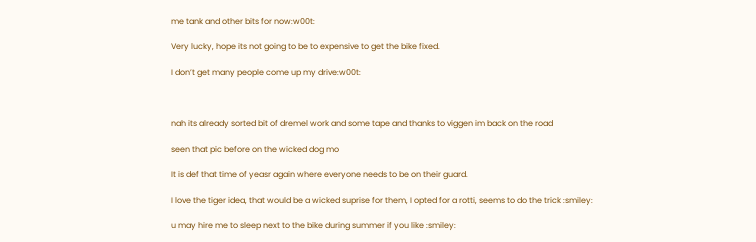me tank and other bits for now:w00t:

Very lucky, hope its not going to be to expensive to get the bike fixed.

I don’t get many people come up my drive:w00t:



nah its already sorted bit of dremel work and some tape and thanks to viggen im back on the road

seen that pic before on the wicked dog mo

It is def that time of yeasr again where everyone needs to be on their guard.

I love the tiger idea, that would be a wicked suprise for them, I opted for a rotti, seems to do the trick :smiley:

u may hire me to sleep next to the bike during summer if you like :smiley: